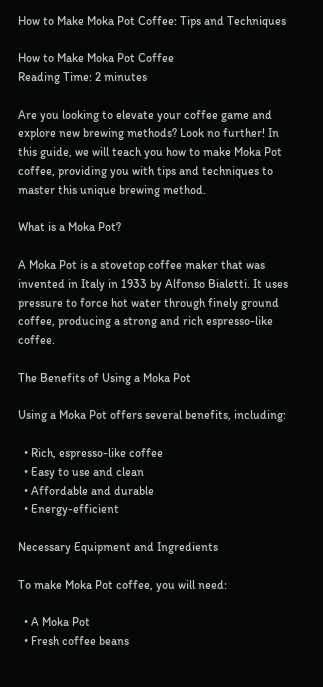How to Make Moka Pot Coffee: Tips and Techniques

How to Make Moka Pot Coffee
Reading Time: 2 minutes

Are you looking to elevate your coffee game and explore new brewing methods? Look no further! In this guide, we will teach you how to make Moka Pot coffee, providing you with tips and techniques to master this unique brewing method.

What is a Moka Pot?

A Moka Pot is a stovetop coffee maker that was invented in Italy in 1933 by Alfonso Bialetti. It uses pressure to force hot water through finely ground coffee, producing a strong and rich espresso-like coffee.

The Benefits of Using a Moka Pot

Using a Moka Pot offers several benefits, including:

  • Rich, espresso-like coffee
  • Easy to use and clean
  • Affordable and durable
  • Energy-efficient

Necessary Equipment and Ingredients

To make Moka Pot coffee, you will need:

  • A Moka Pot
  • Fresh coffee beans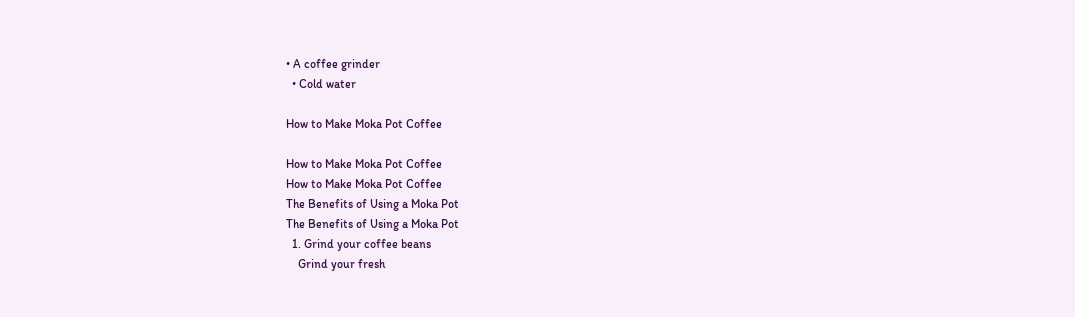• A coffee grinder
  • Cold water

How to Make Moka Pot Coffee

How to Make Moka Pot Coffee
How to Make Moka Pot Coffee
The Benefits of Using a Moka Pot
The Benefits of Using a Moka Pot
  1. Grind your coffee beans
    Grind your fresh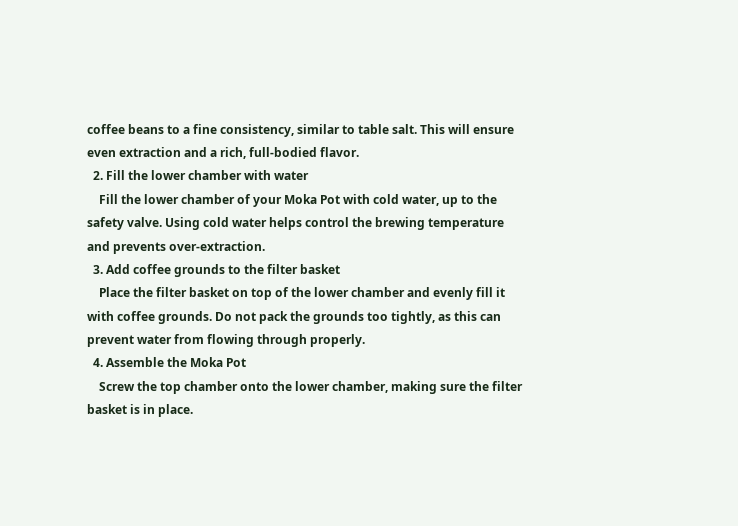coffee beans to a fine consistency, similar to table salt. This will ensure even extraction and a rich, full-bodied flavor.
  2. Fill the lower chamber with water
    Fill the lower chamber of your Moka Pot with cold water, up to the safety valve. Using cold water helps control the brewing temperature and prevents over-extraction.
  3. Add coffee grounds to the filter basket
    Place the filter basket on top of the lower chamber and evenly fill it with coffee grounds. Do not pack the grounds too tightly, as this can prevent water from flowing through properly.
  4. Assemble the Moka Pot
    Screw the top chamber onto the lower chamber, making sure the filter basket is in place.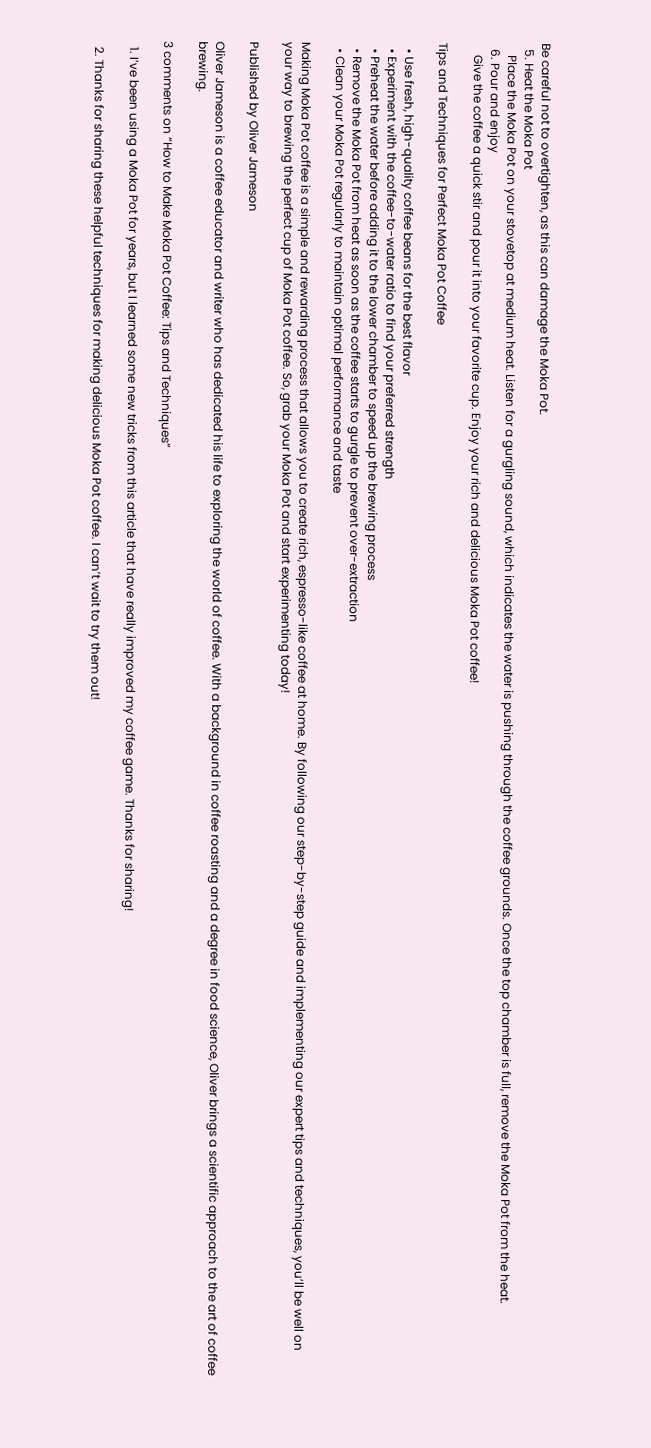Be careful not to overtighten, as this can damage the Moka Pot.
  5. Heat the Moka Pot
    Place the Moka Pot on your stovetop at medium heat. Listen for a gurgling sound, which indicates the water is pushing through the coffee grounds. Once the top chamber is full, remove the Moka Pot from the heat.
  6. Pour and enjoy
    Give the coffee a quick stir and pour it into your favorite cup. Enjoy your rich and delicious Moka Pot coffee!

Tips and Techniques for Perfect Moka Pot Coffee

  • Use fresh, high-quality coffee beans for the best flavor
  • Experiment with the coffee-to-water ratio to find your preferred strength
  • Preheat the water before adding it to the lower chamber to speed up the brewing process
  • Remove the Moka Pot from heat as soon as the coffee starts to gurgle to prevent over-extraction
  • Clean your Moka Pot regularly to maintain optimal performance and taste

Making Moka Pot coffee is a simple and rewarding process that allows you to create rich, espresso-like coffee at home. By following our step-by-step guide and implementing our expert tips and techniques, you’ll be well on your way to brewing the perfect cup of Moka Pot coffee. So, grab your Moka Pot and start experimenting today!

Published by Oliver Jameson

Oliver Jameson is a coffee educator and writer who has dedicated his life to exploring the world of coffee. With a background in coffee roasting and a degree in food science, Oliver brings a scientific approach to the art of coffee brewing.

3 comments on “How to Make Moka Pot Coffee: Tips and Techniques”

  1. I’ve been using a Moka Pot for years, but I learned some new tricks from this article that have really improved my coffee game. Thanks for sharing!

  2. Thanks for sharing these helpful techniques for making delicious Moka Pot coffee. I can’t wait to try them out!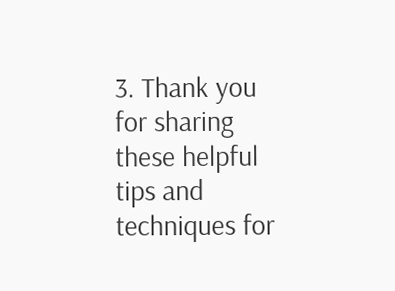3. Thank you for sharing these helpful tips and techniques for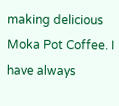making delicious Moka Pot Coffee. I have always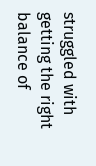struggled with getting the right balance of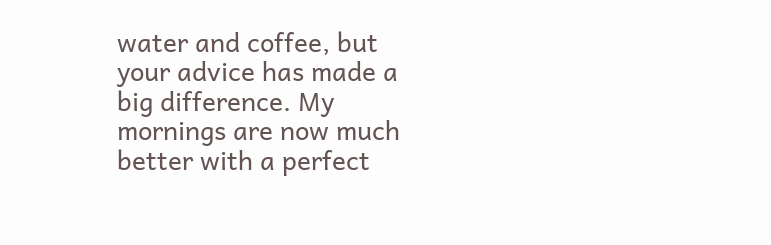water and coffee, but your advice has made a big difference. My mornings are now much better with a perfect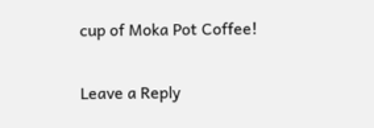cup of Moka Pot Coffee!

Leave a Reply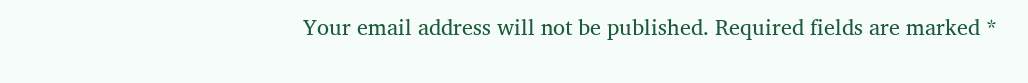Your email address will not be published. Required fields are marked *